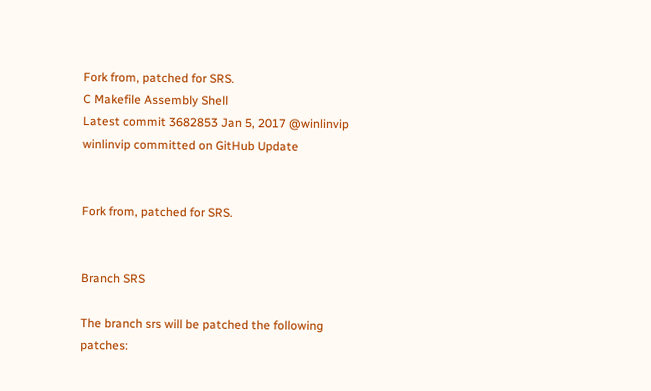Fork from, patched for SRS.
C Makefile Assembly Shell
Latest commit 3682853 Jan 5, 2017 @winlinvip winlinvip committed on GitHub Update


Fork from, patched for SRS.


Branch SRS

The branch srs will be patched the following patches: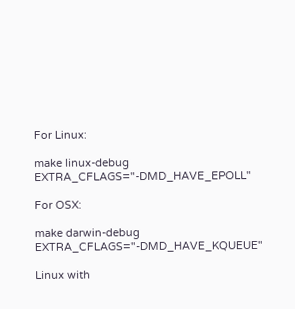For Linux:

make linux-debug EXTRA_CFLAGS="-DMD_HAVE_EPOLL"

For OSX:

make darwin-debug EXTRA_CFLAGS="-DMD_HAVE_KQUEUE"

Linux with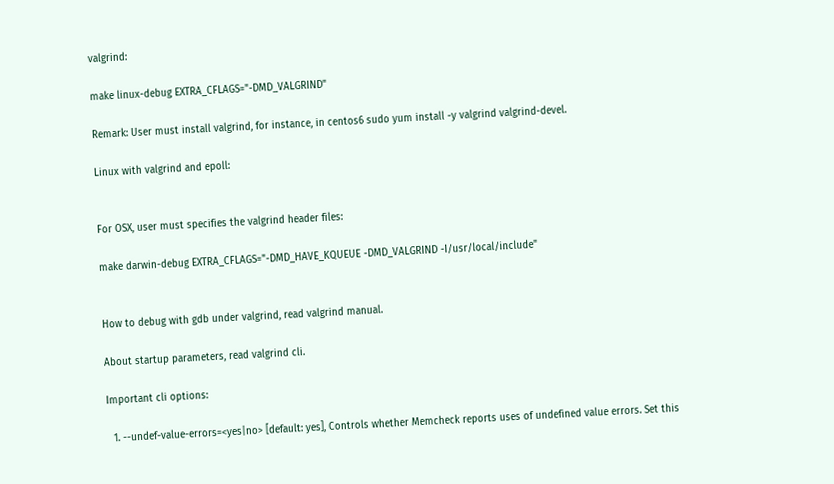valgrind:

make linux-debug EXTRA_CFLAGS="-DMD_VALGRIND"

Remark: User must install valgrind, for instance, in centos6 sudo yum install -y valgrind valgrind-devel.

Linux with valgrind and epoll:


For OSX, user must specifies the valgrind header files:

make darwin-debug EXTRA_CFLAGS="-DMD_HAVE_KQUEUE -DMD_VALGRIND -I/usr/local/include"


How to debug with gdb under valgrind, read valgrind manual.

About startup parameters, read valgrind cli.

Important cli options:

  1. --undef-value-errors=<yes|no> [default: yes], Controls whether Memcheck reports uses of undefined value errors. Set this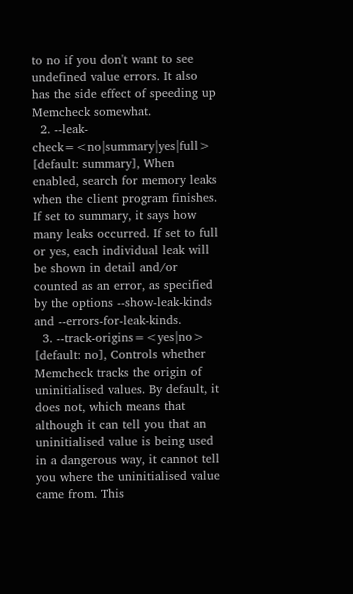to no if you don't want to see undefined value errors. It also has the side effect of speeding up Memcheck somewhat.
  2. --leak-check=<no|summary|yes|full> [default: summary], When enabled, search for memory leaks when the client program finishes. If set to summary, it says how many leaks occurred. If set to full or yes, each individual leak will be shown in detail and/or counted as an error, as specified by the options --show-leak-kinds and --errors-for-leak-kinds.
  3. --track-origins=<yes|no> [default: no], Controls whether Memcheck tracks the origin of uninitialised values. By default, it does not, which means that although it can tell you that an uninitialised value is being used in a dangerous way, it cannot tell you where the uninitialised value came from. This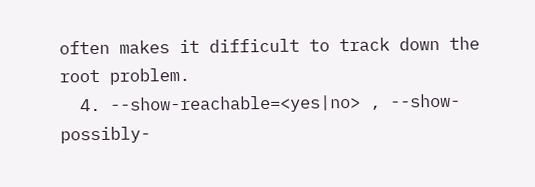often makes it difficult to track down the root problem.
  4. --show-reachable=<yes|no> , --show-possibly-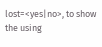lost=<yes|no>, to show the using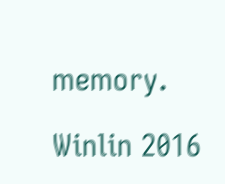memory.

Winlin 2016